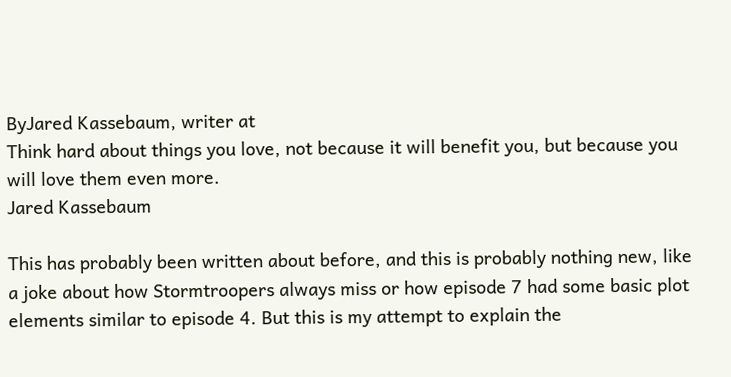ByJared Kassebaum, writer at
Think hard about things you love, not because it will benefit you, but because you will love them even more.
Jared Kassebaum

This has probably been written about before, and this is probably nothing new, like a joke about how Stormtroopers always miss or how episode 7 had some basic plot elements similar to episode 4. But this is my attempt to explain the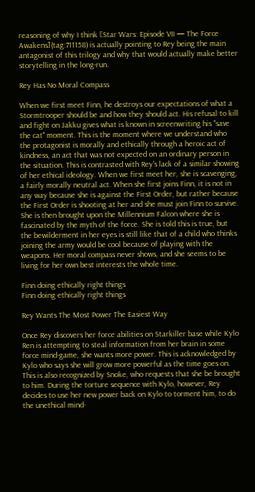reasoning of why I think [Star Wars: Episode VII — The Force Awakens](tag:711158) is actually pointing to Rey being the main antagonist of this trilogy and why that would actually make better storytelling in the long-run.

Rey Has No Moral Compass

When we first meet Finn, he destroys our expectations of what a Stormtrooper should be and how they should act. His refusal to kill and fight on Jakku gives what is known in screenwriting his "save the cat" moment. This is the moment where we understand who the protagonist is morally and ethically through a heroic act of kindness, an act that was not expected on an ordinary person in the situation. This is contrasted with Rey's lack of a similar showing of her ethical ideology. When we first meet her, she is scavenging, a fairly morally neutral act. When she first joins Finn, it is not in any way because she is against the First Order, but rather because the First Order is shooting at her and she must join Finn to survive. She is then brought upon the Millennium Falcon where she is fascinated by the myth of the force. She is told this is true, but the bewilderment in her eyes is still like that of a child who thinks joining the army would be cool because of playing with the weapons. Her moral compass never shows, and she seems to be living for her own best interests the whole time.

Finn doing ethically right things
Finn doing ethically right things

Rey Wants The Most Power The Easiest Way

Once Rey discovers her force abilities on Starkiller base while Kylo Ren is attempting to steal information from her brain in some force mind-game, she wants more power. This is acknowledged by Kylo who says she will grow more powerful as the time goes on. This is also recognized by Snoke, who requests that she be brought to him. During the torture sequence with Kylo, however, Rey decides to use her new power back on Kylo to torment him, to do the unethical mind-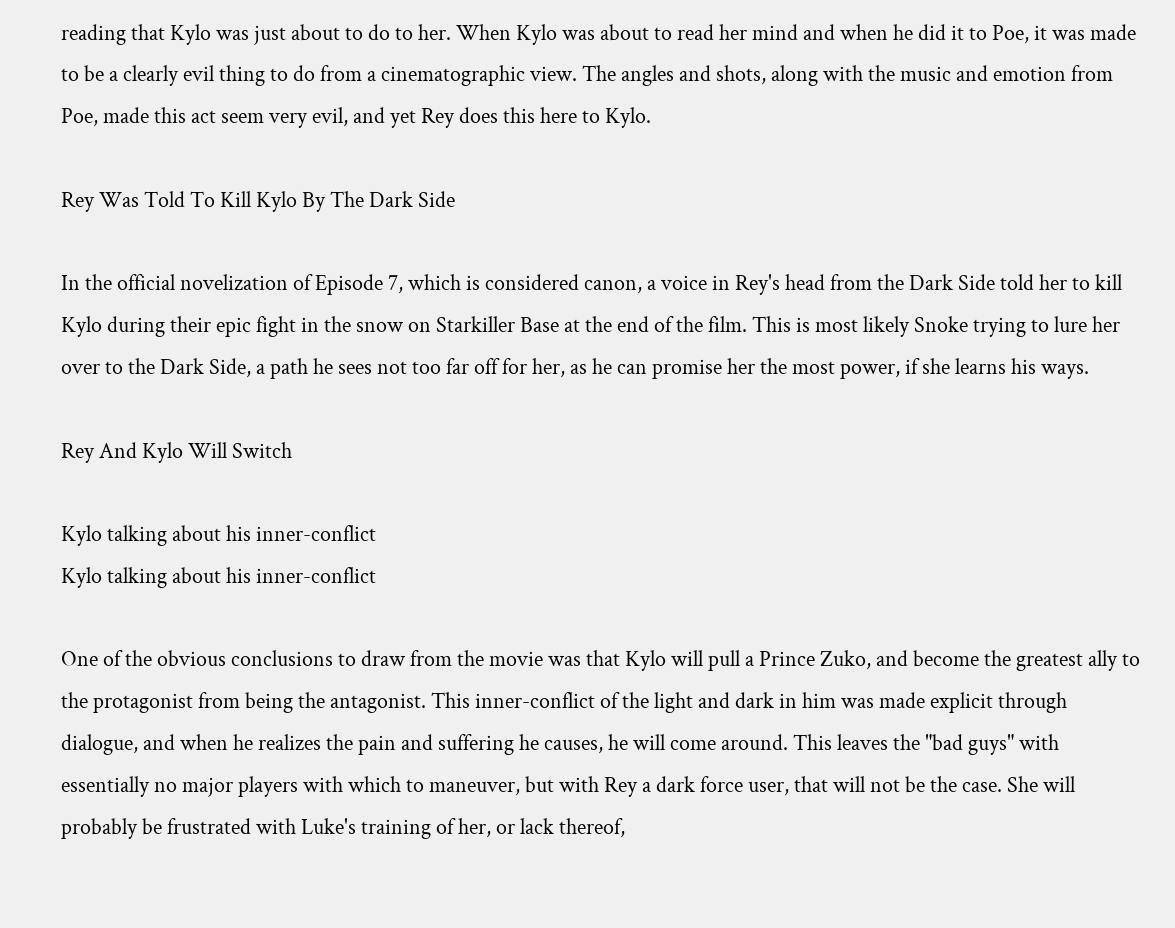reading that Kylo was just about to do to her. When Kylo was about to read her mind and when he did it to Poe, it was made to be a clearly evil thing to do from a cinematographic view. The angles and shots, along with the music and emotion from Poe, made this act seem very evil, and yet Rey does this here to Kylo.

Rey Was Told To Kill Kylo By The Dark Side

In the official novelization of Episode 7, which is considered canon, a voice in Rey's head from the Dark Side told her to kill Kylo during their epic fight in the snow on Starkiller Base at the end of the film. This is most likely Snoke trying to lure her over to the Dark Side, a path he sees not too far off for her, as he can promise her the most power, if she learns his ways.

Rey And Kylo Will Switch

Kylo talking about his inner-conflict
Kylo talking about his inner-conflict

One of the obvious conclusions to draw from the movie was that Kylo will pull a Prince Zuko, and become the greatest ally to the protagonist from being the antagonist. This inner-conflict of the light and dark in him was made explicit through dialogue, and when he realizes the pain and suffering he causes, he will come around. This leaves the "bad guys" with essentially no major players with which to maneuver, but with Rey a dark force user, that will not be the case. She will probably be frustrated with Luke's training of her, or lack thereof,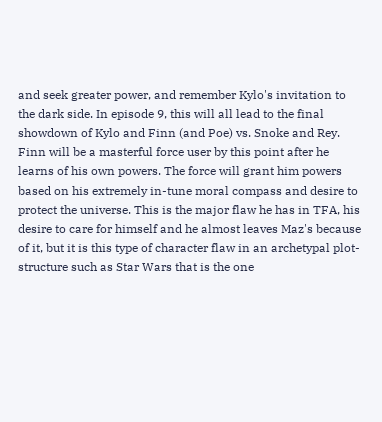and seek greater power, and remember Kylo's invitation to the dark side. In episode 9, this will all lead to the final showdown of Kylo and Finn (and Poe) vs. Snoke and Rey. Finn will be a masterful force user by this point after he learns of his own powers. The force will grant him powers based on his extremely in-tune moral compass and desire to protect the universe. This is the major flaw he has in TFA, his desire to care for himself and he almost leaves Maz's because of it, but it is this type of character flaw in an archetypal plot-structure such as Star Wars that is the one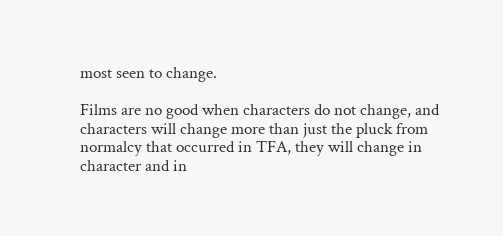most seen to change.

Films are no good when characters do not change, and characters will change more than just the pluck from normalcy that occurred in TFA, they will change in character and in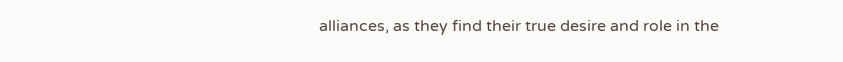alliances, as they find their true desire and role in the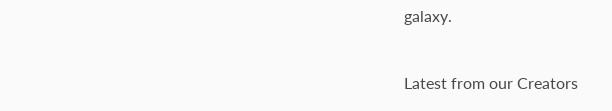galaxy.


Latest from our Creators